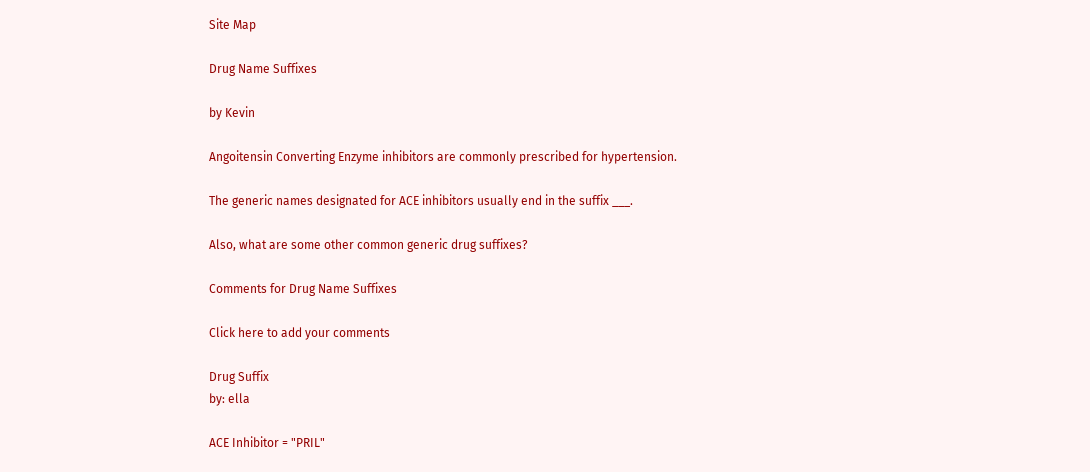Site Map

Drug Name Suffixes

by Kevin

Angoitensin Converting Enzyme inhibitors are commonly prescribed for hypertension.

The generic names designated for ACE inhibitors usually end in the suffix ___.

Also, what are some other common generic drug suffixes?

Comments for Drug Name Suffixes

Click here to add your comments

Drug Suffix
by: ella

ACE Inhibitor = "PRIL"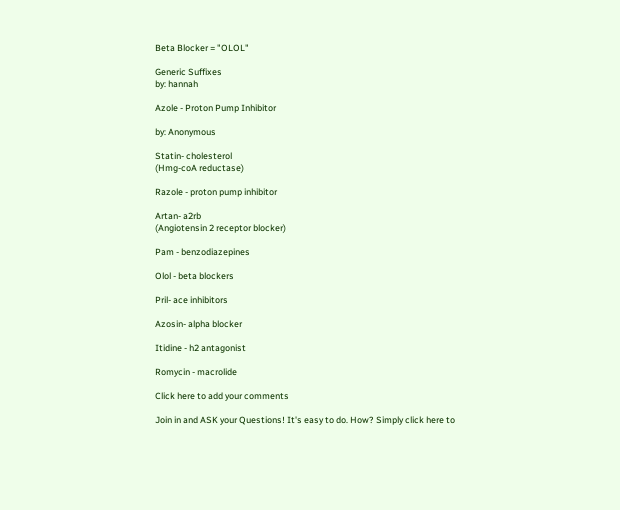Beta Blocker = "OLOL"

Generic Suffixes
by: hannah

Azole - Proton Pump Inhibitor

by: Anonymous

Statin- cholesterol
(Hmg-coA reductase)

Razole - proton pump inhibitor

Artan- a2rb
(Angiotensin 2 receptor blocker)

Pam - benzodiazepines

Olol - beta blockers

Pril- ace inhibitors

Azosin- alpha blocker

Itidine - h2 antagonist

Romycin - macrolide

Click here to add your comments

Join in and ASK your Questions! It's easy to do. How? Simply click here to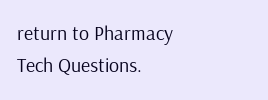return to Pharmacy Tech Questions.